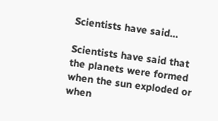Scientists have said…

Scientists have said that the planets were formed when the sun exploded or when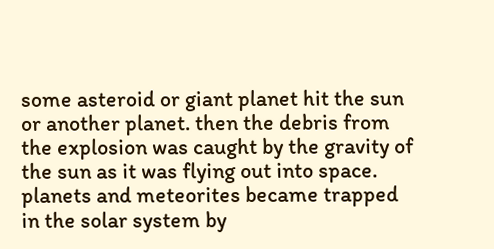some asteroid or giant planet hit the sun or another planet. then the debris from the explosion was caught by the gravity of the sun as it was flying out into space. planets and meteorites became trapped in the solar system by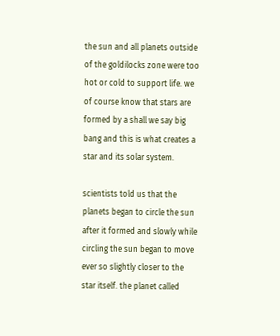the sun and all planets outside of the goldilocks zone were too hot or cold to support life. we of course know that stars are formed by a shall we say big bang and this is what creates a star and its solar system.

scientists told us that the planets began to circle the sun after it formed and slowly while circling the sun began to move ever so slightly closer to the star itself. the planet called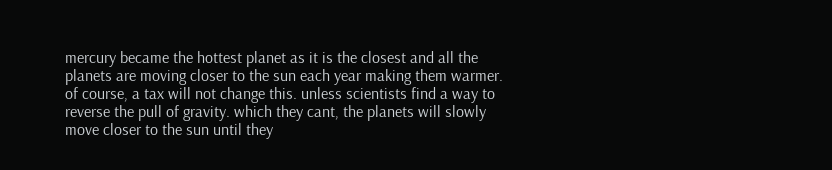mercury became the hottest planet as it is the closest and all the planets are moving closer to the sun each year making them warmer. of course, a tax will not change this. unless scientists find a way to reverse the pull of gravity. which they cant, the planets will slowly move closer to the sun until they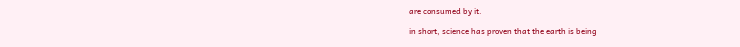are consumed by it.

in short, science has proven that the earth is being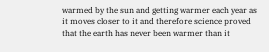warmed by the sun and getting warmer each year as it moves closer to it and therefore science proved that the earth has never been warmer than it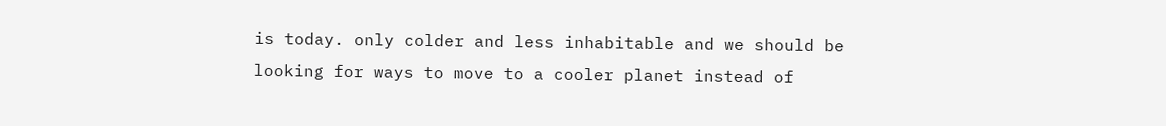is today. only colder and less inhabitable and we should be looking for ways to move to a cooler planet instead of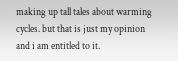making up tall tales about warming cycles. but that is just my opinion and i am entitled to it.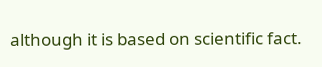although it is based on scientific fact.